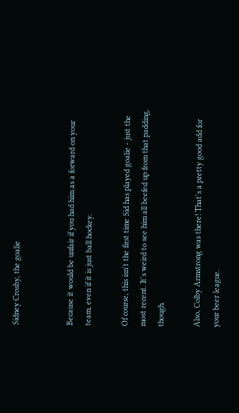Sidney Crosby, the goalie


Because it would be unfair if you had him as a forward on your team, even if it is just ball hockey.

Of course, this isn't the first time Sid has played goalie - just the most recent. It's weird to see him all beefed up from that padding, though.

Also, Colby Armstrong was there! That's a pretty good add for your beer league.